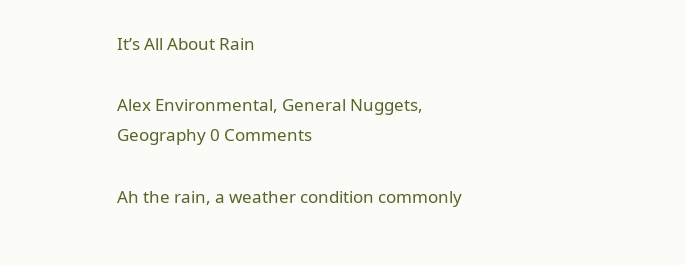It’s All About Rain

Alex Environmental, General Nuggets, Geography 0 Comments

Ah the rain, a weather condition commonly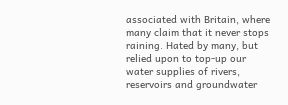associated with Britain, where many claim that it never stops raining. Hated by many, but relied upon to top-up our water supplies of rivers, reservoirs and groundwater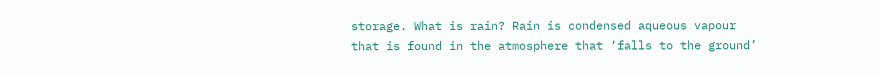storage. What is rain? Rain is condensed aqueous vapour that is found in the atmosphere that ‘falls to the ground’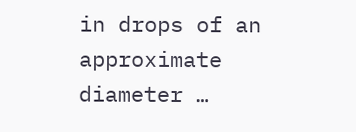in drops of an approximate diameter …